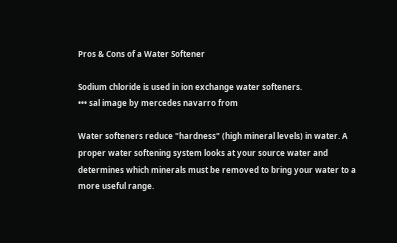Pros & Cons of a Water Softener

Sodium chloride is used in ion exchange water softeners.
••• sal image by mercedes navarro from

Water softeners reduce "hardness" (high mineral levels) in water. A proper water softening system looks at your source water and determines which minerals must be removed to bring your water to a more useful range.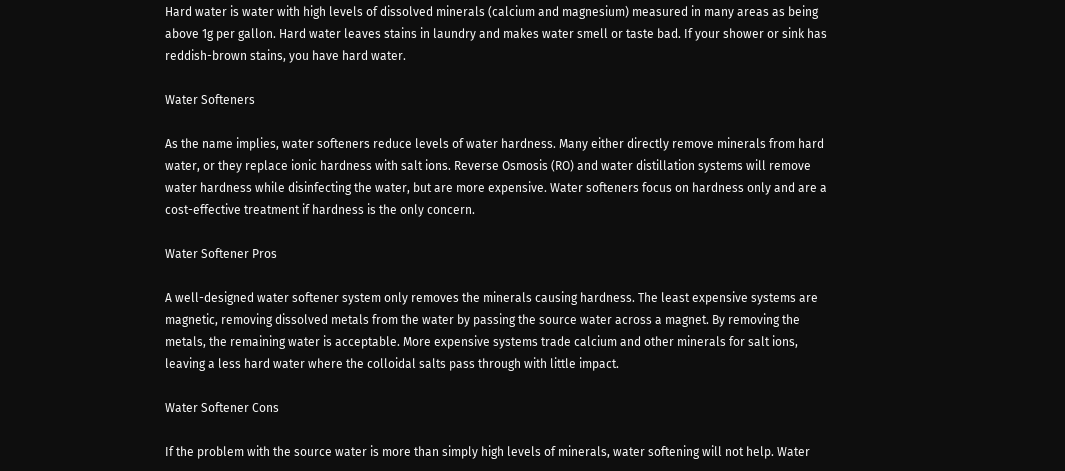Hard water is water with high levels of dissolved minerals (calcium and magnesium) measured in many areas as being above 1g per gallon. Hard water leaves stains in laundry and makes water smell or taste bad. If your shower or sink has reddish-brown stains, you have hard water.

Water Softeners

As the name implies, water softeners reduce levels of water hardness. Many either directly remove minerals from hard water, or they replace ionic hardness with salt ions. Reverse Osmosis (RO) and water distillation systems will remove water hardness while disinfecting the water, but are more expensive. Water softeners focus on hardness only and are a cost-effective treatment if hardness is the only concern.

Water Softener Pros

A well-designed water softener system only removes the minerals causing hardness. The least expensive systems are magnetic, removing dissolved metals from the water by passing the source water across a magnet. By removing the metals, the remaining water is acceptable. More expensive systems trade calcium and other minerals for salt ions, leaving a less hard water where the colloidal salts pass through with little impact.

Water Softener Cons

If the problem with the source water is more than simply high levels of minerals, water softening will not help. Water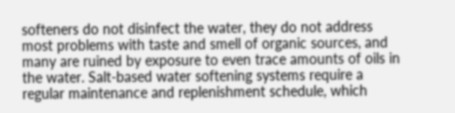softeners do not disinfect the water, they do not address most problems with taste and smell of organic sources, and many are ruined by exposure to even trace amounts of oils in the water. Salt-based water softening systems require a regular maintenance and replenishment schedule, which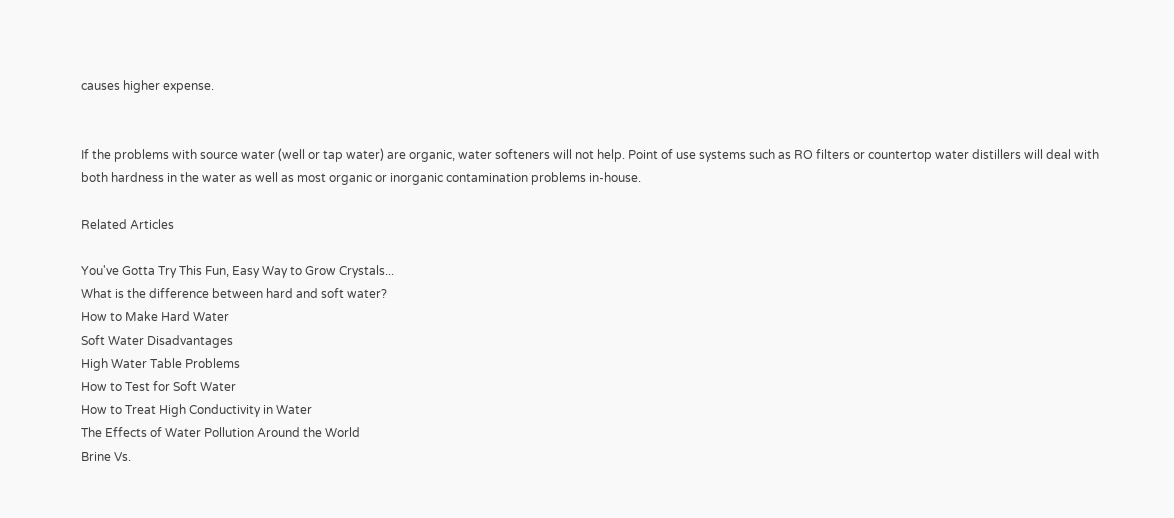causes higher expense.


If the problems with source water (well or tap water) are organic, water softeners will not help. Point of use systems such as RO filters or countertop water distillers will deal with both hardness in the water as well as most organic or inorganic contamination problems in-house.

Related Articles

You've Gotta Try This Fun, Easy Way to Grow Crystals...
What is the difference between hard and soft water?
How to Make Hard Water
Soft Water Disadvantages
High Water Table Problems
How to Test for Soft Water
How to Treat High Conductivity in Water
The Effects of Water Pollution Around the World
Brine Vs.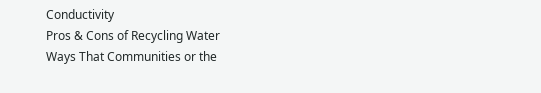Conductivity
Pros & Cons of Recycling Water
Ways That Communities or the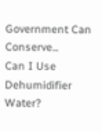Government Can Conserve...
Can I Use Dehumidifier Water?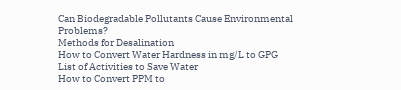Can Biodegradable Pollutants Cause Environmental Problems?
Methods for Desalination
How to Convert Water Hardness in mg/L to GPG
List of Activities to Save Water
How to Convert PPM to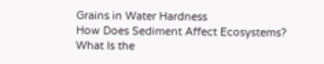Grains in Water Hardness
How Does Sediment Affect Ecosystems?
What Is the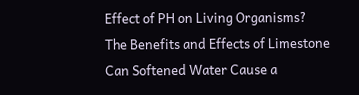Effect of PH on Living Organisms?
The Benefits and Effects of Limestone
Can Softened Water Cause a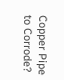Copper Pipe to Corrode?